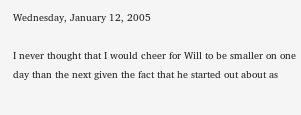Wednesday, January 12, 2005

I never thought that I would cheer for Will to be smaller on one day than the next given the fact that he started out about as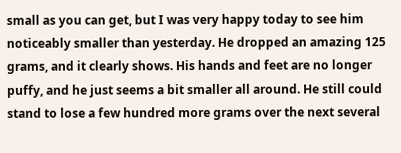small as you can get, but I was very happy today to see him noticeably smaller than yesterday. He dropped an amazing 125 grams, and it clearly shows. His hands and feet are no longer puffy, and he just seems a bit smaller all around. He still could stand to lose a few hundred more grams over the next several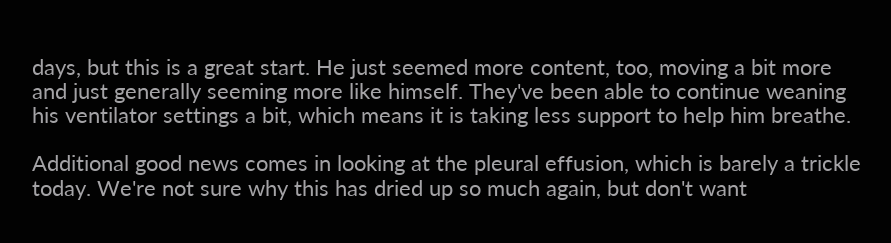days, but this is a great start. He just seemed more content, too, moving a bit more and just generally seeming more like himself. They've been able to continue weaning his ventilator settings a bit, which means it is taking less support to help him breathe.

Additional good news comes in looking at the pleural effusion, which is barely a trickle today. We're not sure why this has dried up so much again, but don't want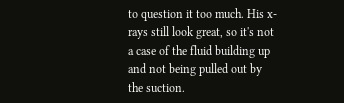to question it too much. His x-rays still look great, so it's not a case of the fluid building up and not being pulled out by the suction.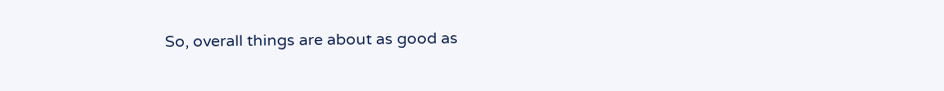So, overall things are about as good as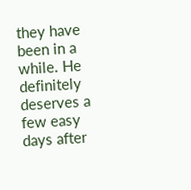they have been in a while. He definitely deserves a few easy days after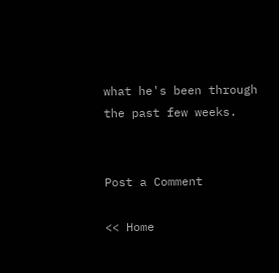what he's been through the past few weeks.


Post a Comment

<< Home